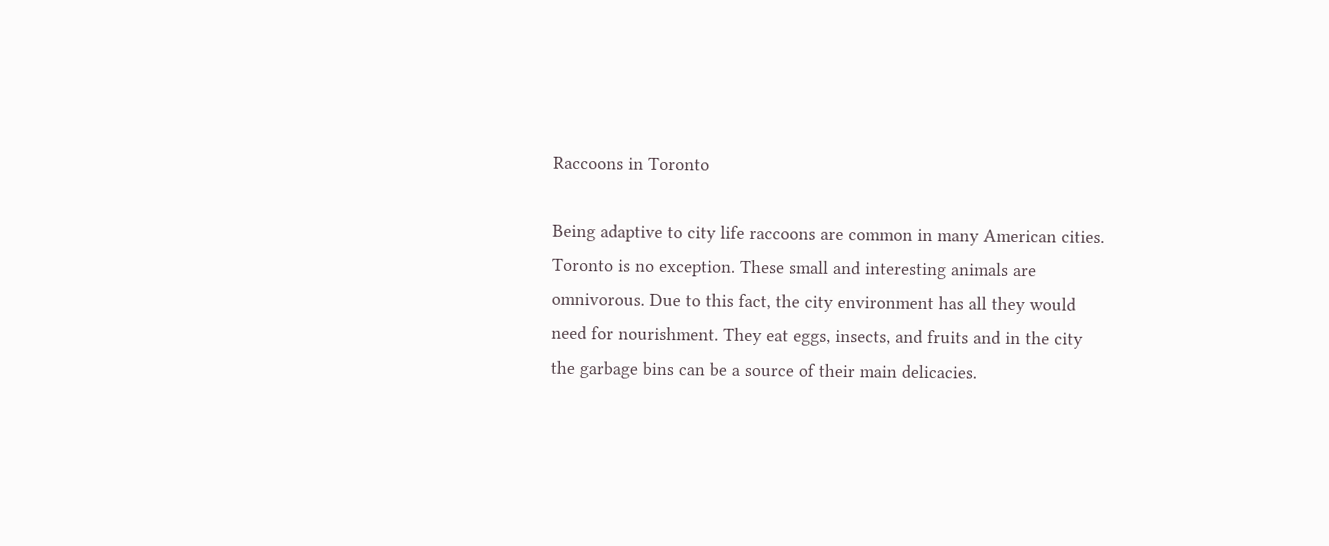Raccoons in Toronto

Being adaptive to city life raccoons are common in many American cities. Toronto is no exception. These small and interesting animals are omnivorous. Due to this fact, the city environment has all they would need for nourishment. They eat eggs, insects, and fruits and in the city the garbage bins can be a source of their main delicacies.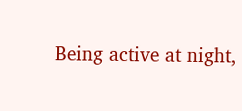Being active at night,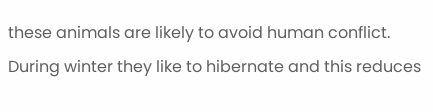these animals are likely to avoid human conflict. During winter they like to hibernate and this reduces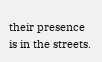their presence is in the streets.